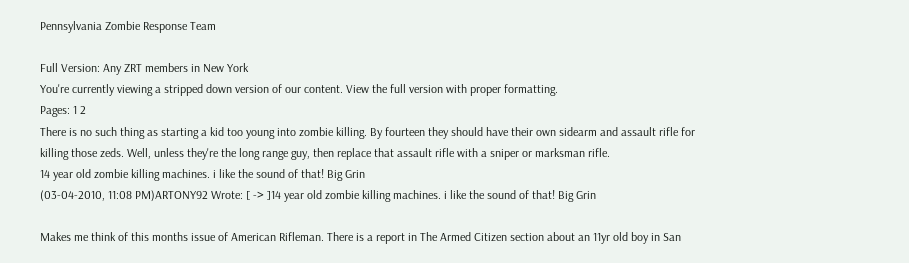Pennsylvania Zombie Response Team

Full Version: Any ZRT members in New York
You're currently viewing a stripped down version of our content. View the full version with proper formatting.
Pages: 1 2
There is no such thing as starting a kid too young into zombie killing. By fourteen they should have their own sidearm and assault rifle for killing those zeds. Well, unless they're the long range guy, then replace that assault rifle with a sniper or marksman rifle.
14 year old zombie killing machines. i like the sound of that! Big Grin
(03-04-2010, 11:08 PM)ARTONY92 Wrote: [ -> ]14 year old zombie killing machines. i like the sound of that! Big Grin

Makes me think of this months issue of American Rifleman. There is a report in The Armed Citizen section about an 11yr old boy in San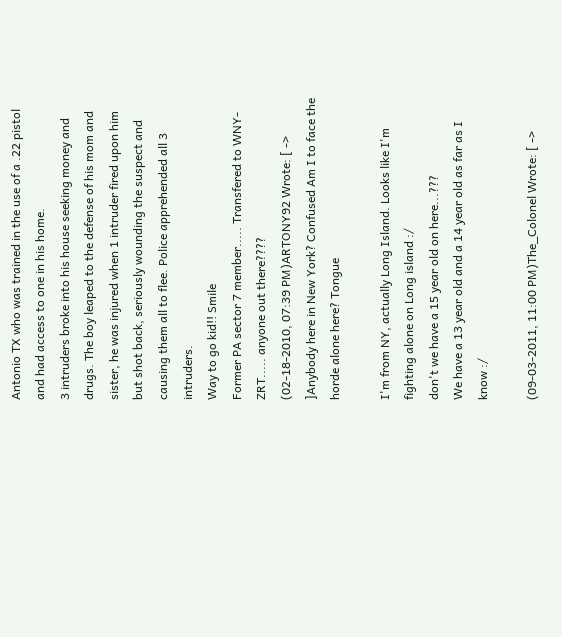Antonio TX who was trained in the use of a .22 pistol and had access to one in his home.
3 intruders broke into his house seeking money and drugs. The boy leaped to the defense of his mom and sister, he was injured when 1 intruder fired upon him but shot back, seriously wounding the suspect and causing them all to flee. Police apprehended all 3 intruders.
Way to go kid!! Smile
Former PA sector 7 member..... Transfered to WNY-ZRT..... anyone out there????
(02-18-2010, 07:39 PM)ARTONY92 Wrote: [ -> ]Anybody here in New York? Confused Am I to face the horde alone here? Tongue

I'm from NY, actually Long Island. Looks like I'm fighting alone on Long island :/
don't we have a 15 year old on here...???
We have a 13 year old and a 14 year old as far as I know :/

(09-03-2011, 11:00 PM)The_Colonel Wrote: [ ->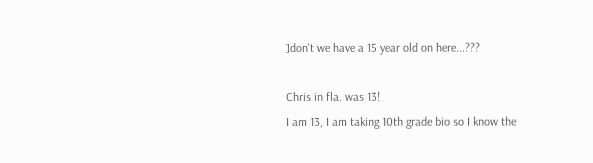]don't we have a 15 year old on here...???

Chris in fla. was 13!
I am 13, I am taking 10th grade bio so I know the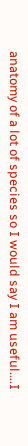anatomy of a lot of species so I would say I am useful....I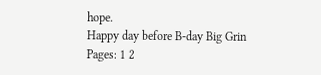hope.
Happy day before B-day Big Grin
Pages: 1 2